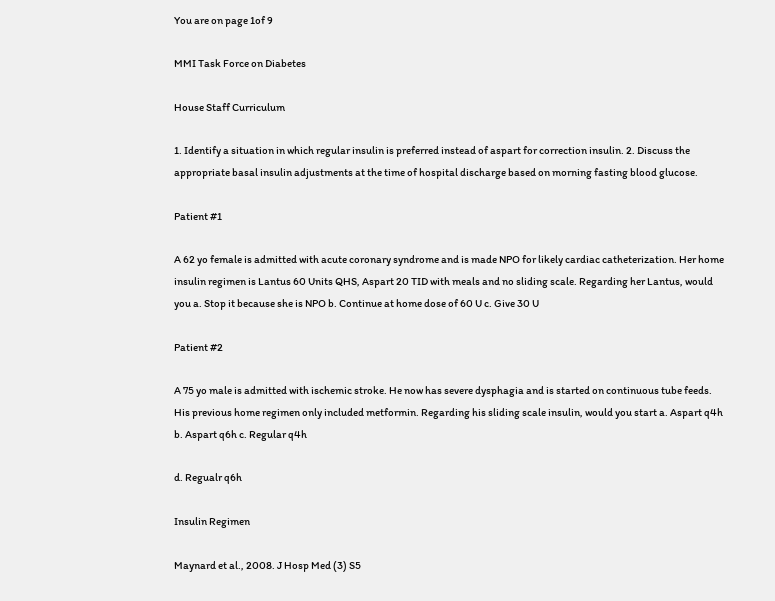You are on page 1of 9

MMI Task Force on Diabetes

House Staff Curriculum

1. Identify a situation in which regular insulin is preferred instead of aspart for correction insulin. 2. Discuss the appropriate basal insulin adjustments at the time of hospital discharge based on morning fasting blood glucose.

Patient #1

A 62 yo female is admitted with acute coronary syndrome and is made NPO for likely cardiac catheterization. Her home insulin regimen is Lantus 60 Units QHS, Aspart 20 TID with meals and no sliding scale. Regarding her Lantus, would you a. Stop it because she is NPO b. Continue at home dose of 60 U c. Give 30 U

Patient #2

A 75 yo male is admitted with ischemic stroke. He now has severe dysphagia and is started on continuous tube feeds. His previous home regimen only included metformin. Regarding his sliding scale insulin, would you start a. Aspart q4h b. Aspart q6h c. Regular q4h

d. Regualr q6h

Insulin Regimen

Maynard et al., 2008. J Hosp Med (3) S5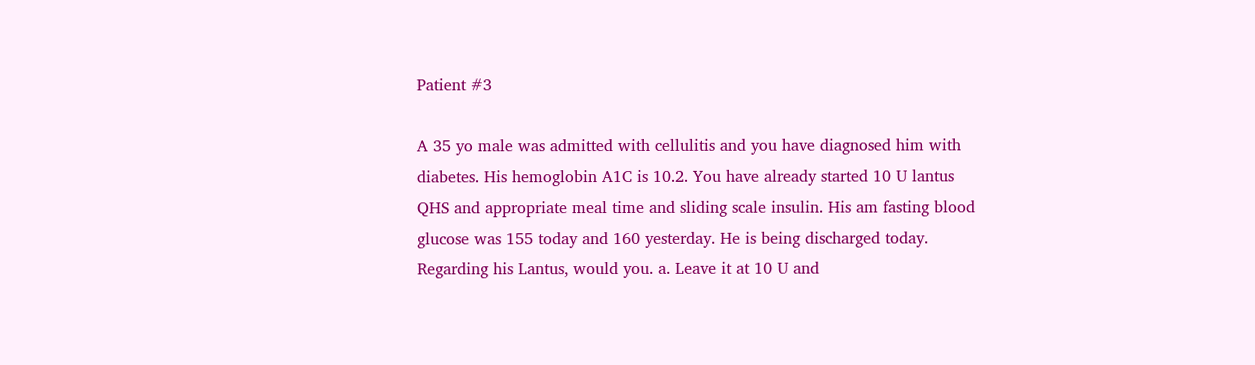Patient #3

A 35 yo male was admitted with cellulitis and you have diagnosed him with diabetes. His hemoglobin A1C is 10.2. You have already started 10 U lantus QHS and appropriate meal time and sliding scale insulin. His am fasting blood glucose was 155 today and 160 yesterday. He is being discharged today. Regarding his Lantus, would you. a. Leave it at 10 U and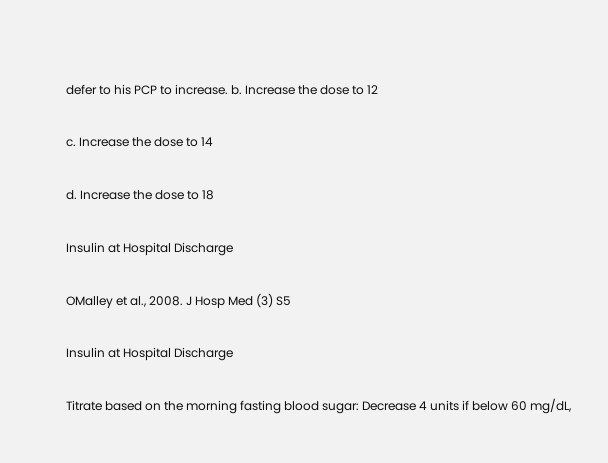defer to his PCP to increase. b. Increase the dose to 12

c. Increase the dose to 14

d. Increase the dose to 18

Insulin at Hospital Discharge

OMalley et al., 2008. J Hosp Med (3) S5

Insulin at Hospital Discharge

Titrate based on the morning fasting blood sugar: Decrease 4 units if below 60 mg/dL,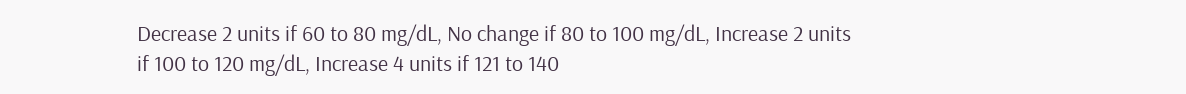Decrease 2 units if 60 to 80 mg/dL, No change if 80 to 100 mg/dL, Increase 2 units if 100 to 120 mg/dL, Increase 4 units if 121 to 140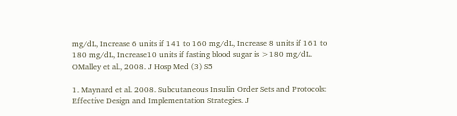mg/dL, Increase 6 units if 141 to 160 mg/dL, Increase 8 units if 161 to 180 mg/dL, Increase10 units if fasting blood sugar is >180 mg/dL.
OMalley et al., 2008. J Hosp Med (3) S5

1. Maynard et al. 2008. Subcutaneous Insulin Order Sets and Protocols: Effective Design and Implementation Strategies. J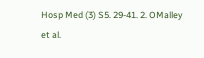Hosp Med (3) S5. 29-41. 2. OMalley et al.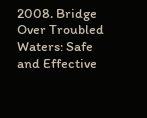2008. Bridge Over Troubled Waters: Safe and Effective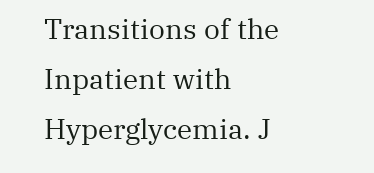Transitions of the Inpatient with Hyperglycemia. J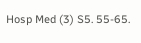Hosp Med (3) S5. 55-65.